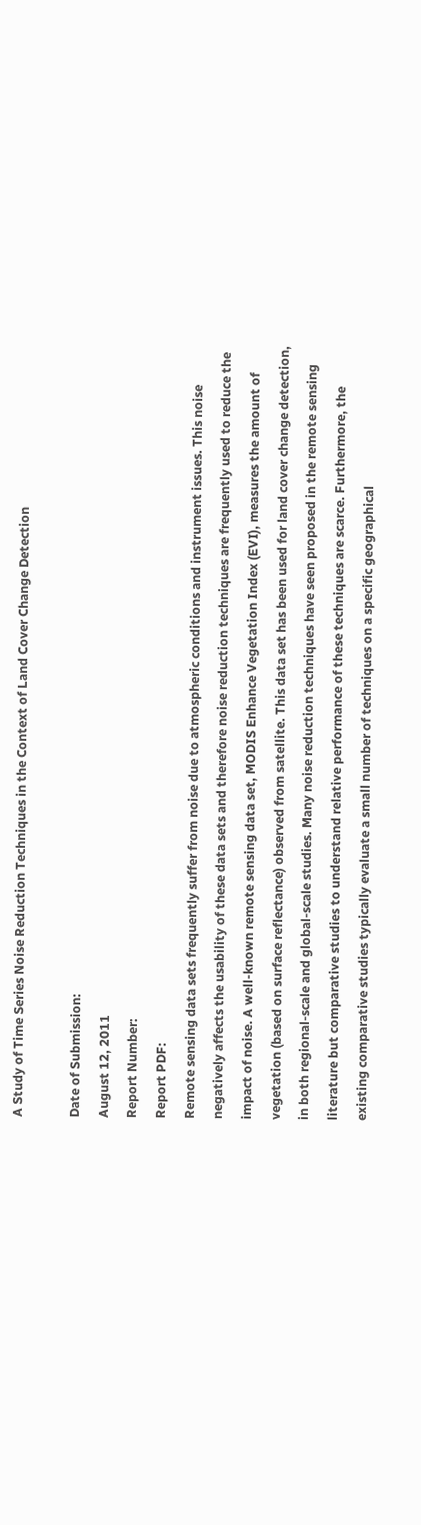A Study of Time Series Noise Reduction Techniques in the Context of Land Cover Change Detection

Date of Submission:
August 12, 2011
Report Number:
Report PDF:
Remote sensing data sets frequently suffer from noise due to atmospheric conditions and instrument issues. This noise negatively affects the usability of these data sets and therefore noise reduction techniques are frequently used to reduce the impact of noise. A well-known remote sensing data set, MODIS Enhance Vegetation Index (EVI), measures the amount of vegetation (based on surface reflectance) observed from satellite. This data set has been used for land cover change detection, in both regional-scale and global-scale studies. Many noise reduction techniques have seen proposed in the remote sensing literature but comparative studies to understand relative performance of these techniques are scarce. Furthermore, the existing comparative studies typically evaluate a small number of techniques on a specific geographical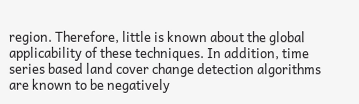region. Therefore, little is known about the global applicability of these techniques. In addition, time series based land cover change detection algorithms are known to be negatively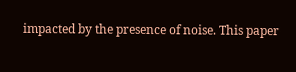impacted by the presence of noise. This paper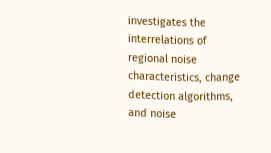investigates the interrelations of regional noise characteristics, change detection algorithms, and noise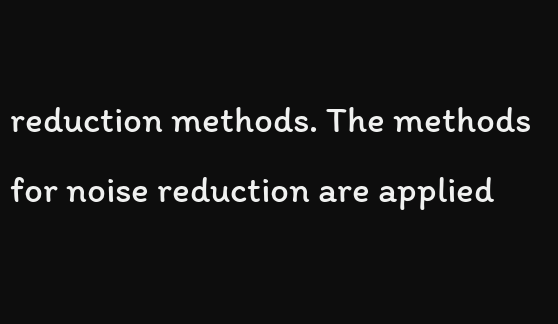reduction methods. The methods for noise reduction are applied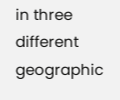in three different geographic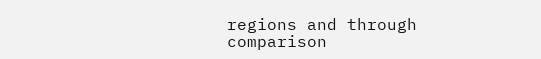regions and through comparison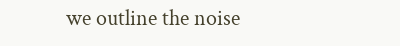we outline the noise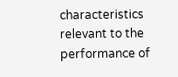characteristics relevant to the performance of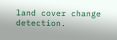land cover change detection.